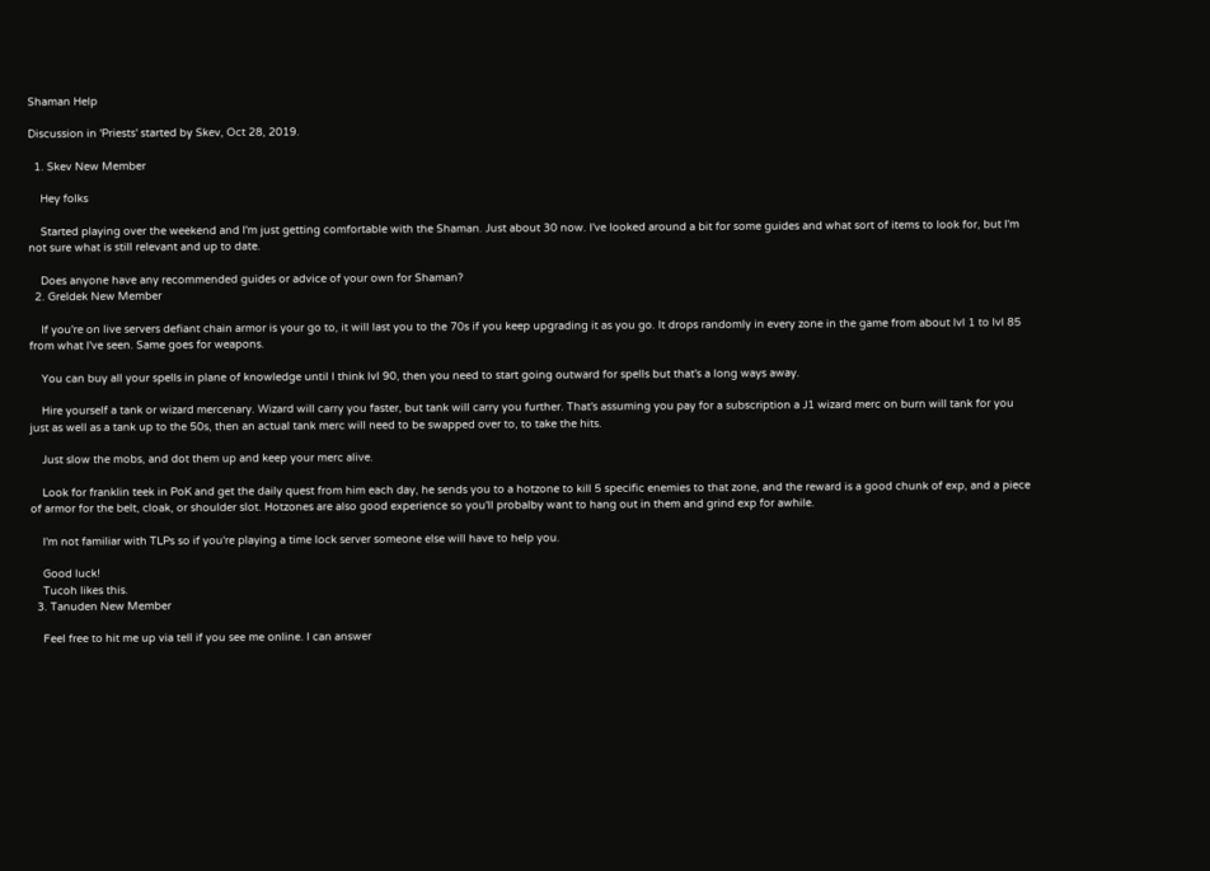Shaman Help

Discussion in 'Priests' started by Skev, Oct 28, 2019.

  1. Skev New Member

    Hey folks

    Started playing over the weekend and I'm just getting comfortable with the Shaman. Just about 30 now. I've looked around a bit for some guides and what sort of items to look for, but I'm not sure what is still relevant and up to date.

    Does anyone have any recommended guides or advice of your own for Shaman?
  2. Greldek New Member

    If you're on live servers defiant chain armor is your go to, it will last you to the 70s if you keep upgrading it as you go. It drops randomly in every zone in the game from about lvl 1 to lvl 85 from what I've seen. Same goes for weapons.

    You can buy all your spells in plane of knowledge until I think lvl 90, then you need to start going outward for spells but that's a long ways away.

    Hire yourself a tank or wizard mercenary. Wizard will carry you faster, but tank will carry you further. That's assuming you pay for a subscription a J1 wizard merc on burn will tank for you just as well as a tank up to the 50s, then an actual tank merc will need to be swapped over to, to take the hits.

    Just slow the mobs, and dot them up and keep your merc alive.

    Look for franklin teek in PoK and get the daily quest from him each day, he sends you to a hotzone to kill 5 specific enemies to that zone, and the reward is a good chunk of exp, and a piece of armor for the belt, cloak, or shoulder slot. Hotzones are also good experience so you'll probalby want to hang out in them and grind exp for awhile.

    I'm not familiar with TLPs so if you're playing a time lock server someone else will have to help you.

    Good luck!
    Tucoh likes this.
  3. Tanuden New Member

    Feel free to hit me up via tell if you see me online. I can answer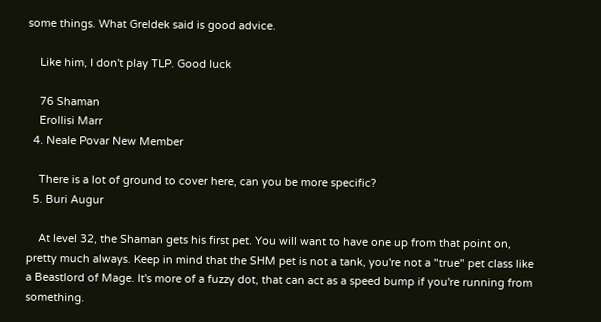some things. What Greldek said is good advice.

    Like him, I don't play TLP. Good luck

    76 Shaman
    Erollisi Marr
  4. Neale Povar New Member

    There is a lot of ground to cover here, can you be more specific?
  5. Buri Augur

    At level 32, the Shaman gets his first pet. You will want to have one up from that point on, pretty much always. Keep in mind that the SHM pet is not a tank, you're not a "true" pet class like a Beastlord of Mage. It's more of a fuzzy dot, that can act as a speed bump if you're running from something.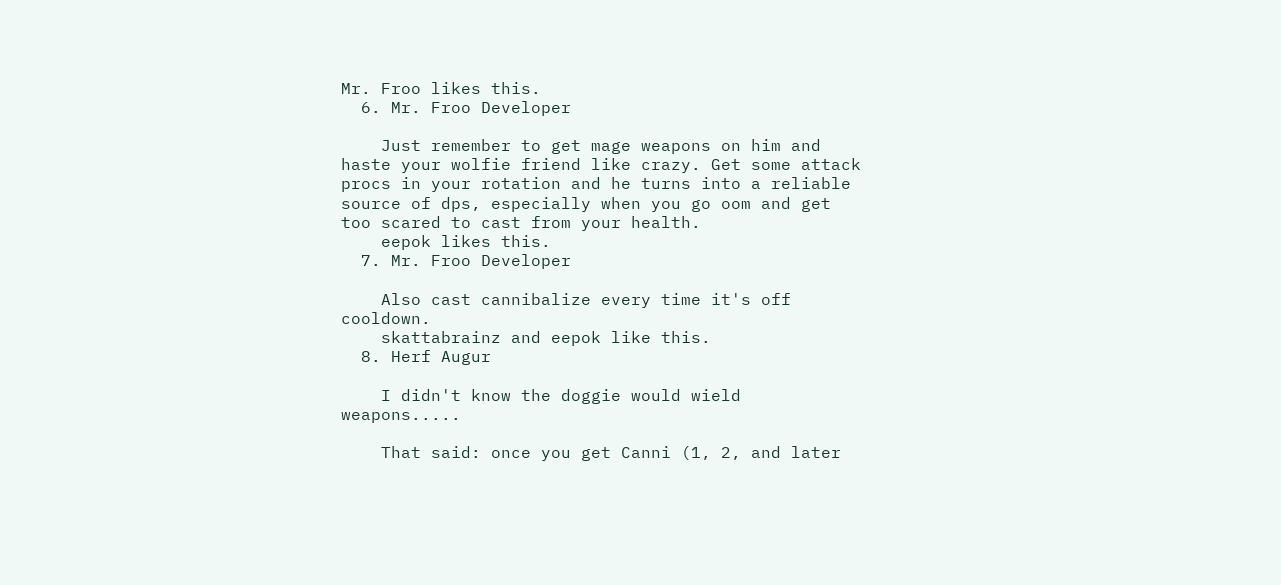Mr. Froo likes this.
  6. Mr. Froo Developer

    Just remember to get mage weapons on him and haste your wolfie friend like crazy. Get some attack procs in your rotation and he turns into a reliable source of dps, especially when you go oom and get too scared to cast from your health.
    eepok likes this.
  7. Mr. Froo Developer

    Also cast cannibalize every time it's off cooldown.
    skattabrainz and eepok like this.
  8. Herf Augur

    I didn't know the doggie would wield weapons.....

    That said: once you get Canni (1, 2, and later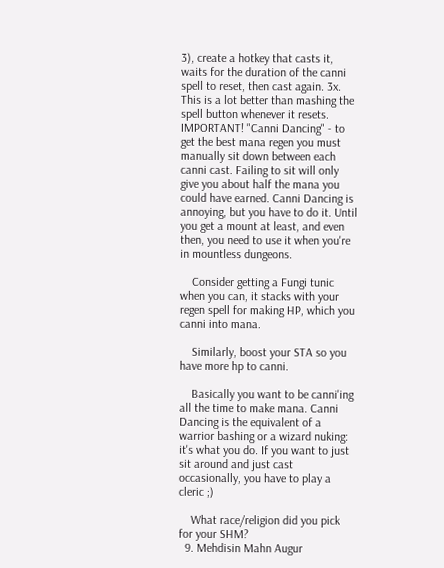3), create a hotkey that casts it, waits for the duration of the canni spell to reset, then cast again. 3x. This is a lot better than mashing the spell button whenever it resets. IMPORTANT! "Canni Dancing" - to get the best mana regen you must manually sit down between each canni cast. Failing to sit will only give you about half the mana you could have earned. Canni Dancing is annoying, but you have to do it. Until you get a mount at least, and even then, you need to use it when you're in mountless dungeons.

    Consider getting a Fungi tunic when you can, it stacks with your regen spell for making HP, which you canni into mana.

    Similarly, boost your STA so you have more hp to canni.

    Basically you want to be canni'ing all the time to make mana. Canni Dancing is the equivalent of a warrior bashing or a wizard nuking: it's what you do. If you want to just sit around and just cast occasionally, you have to play a cleric ;)

    What race/religion did you pick for your SHM?
  9. Mehdisin Mahn Augur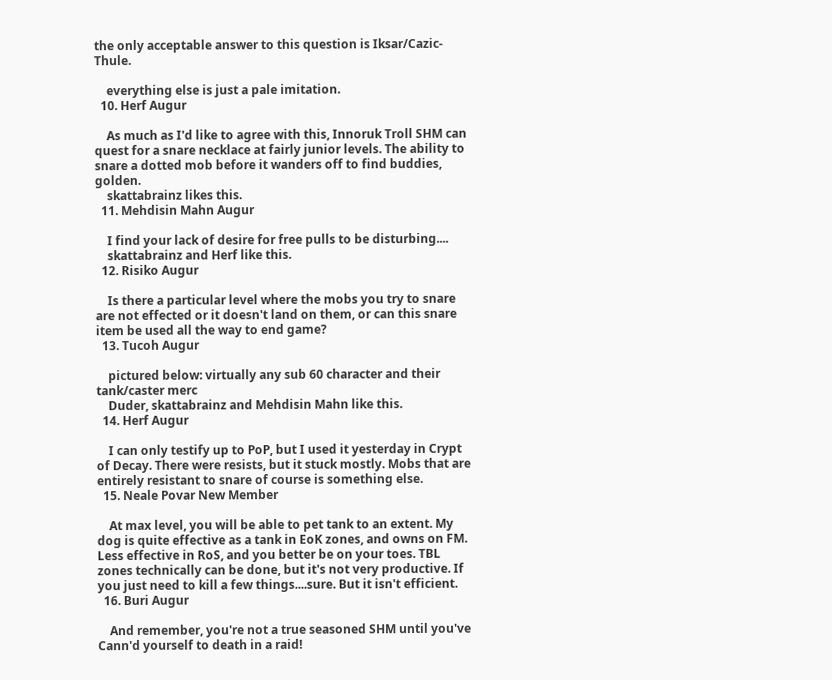the only acceptable answer to this question is Iksar/Cazic-Thule.

    everything else is just a pale imitation.
  10. Herf Augur

    As much as I'd like to agree with this, Innoruk Troll SHM can quest for a snare necklace at fairly junior levels. The ability to snare a dotted mob before it wanders off to find buddies, golden.
    skattabrainz likes this.
  11. Mehdisin Mahn Augur

    I find your lack of desire for free pulls to be disturbing....
    skattabrainz and Herf like this.
  12. Risiko Augur

    Is there a particular level where the mobs you try to snare are not effected or it doesn't land on them, or can this snare item be used all the way to end game?
  13. Tucoh Augur

    pictured below: virtually any sub 60 character and their tank/caster merc
    Duder, skattabrainz and Mehdisin Mahn like this.
  14. Herf Augur

    I can only testify up to PoP, but I used it yesterday in Crypt of Decay. There were resists, but it stuck mostly. Mobs that are entirely resistant to snare of course is something else.
  15. Neale Povar New Member

    At max level, you will be able to pet tank to an extent. My dog is quite effective as a tank in EoK zones, and owns on FM. Less effective in RoS, and you better be on your toes. TBL zones technically can be done, but it's not very productive. If you just need to kill a few things....sure. But it isn't efficient.
  16. Buri Augur

    And remember, you're not a true seasoned SHM until you've Cann'd yourself to death in a raid!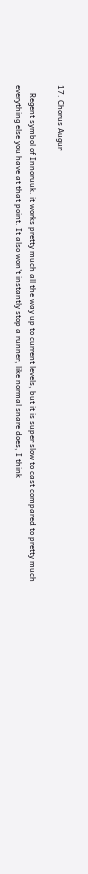17. Chorus Augur

    Regent symbol of Innoruuk. it works pretty much all the way up to current levels, but it is super slow to cast compared to pretty much everything else you have at that point. It also won't instantly stop a runner, like normal snare does, I think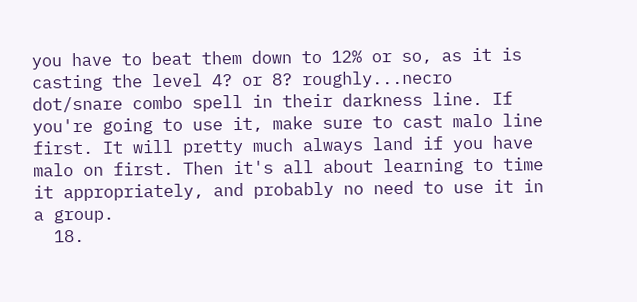you have to beat them down to 12% or so, as it is casting the level 4? or 8? roughly...necro dot/snare combo spell in their darkness line. If you're going to use it, make sure to cast malo line first. It will pretty much always land if you have malo on first. Then it's all about learning to time it appropriately, and probably no need to use it in a group.
  18.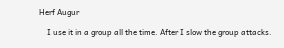Herf Augur

    I use it in a group all the time. After I slow the group attacks.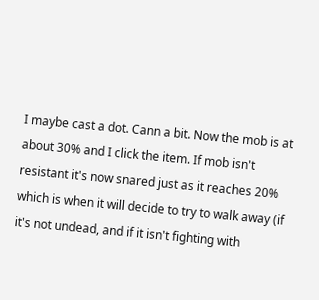I maybe cast a dot. Cann a bit. Now the mob is at about 30% and I click the item. If mob isn't resistant it's now snared just as it reaches 20% which is when it will decide to try to walk away (if it's not undead, and if it isn't fighting with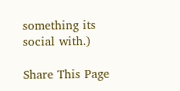something its social with.)

Share This Page